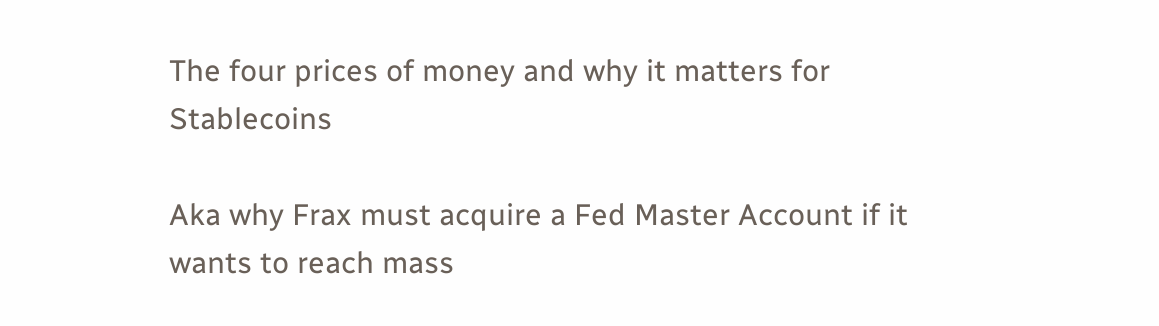The four prices of money and why it matters for Stablecoins

Aka why Frax must acquire a Fed Master Account if it wants to reach mass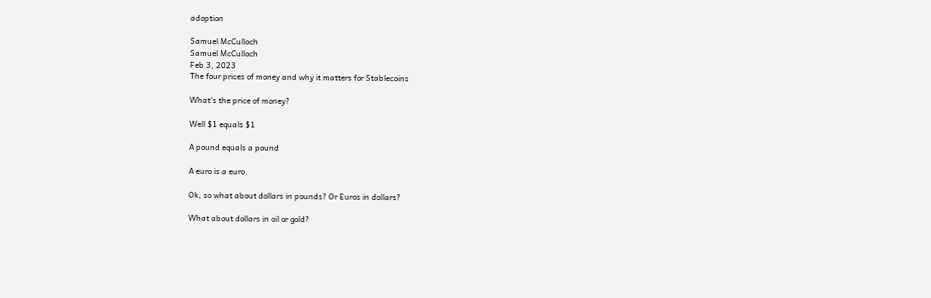adoption

Samuel McCulloch
Samuel McCulloch
Feb 3, 2023
The four prices of money and why it matters for Stablecoins

What’s the price of money?

Well $1 equals $1

A pound equals a pound

A euro is a euro.

Ok, so what about dollars in pounds? Or Euros in dollars?

What about dollars in oil or gold?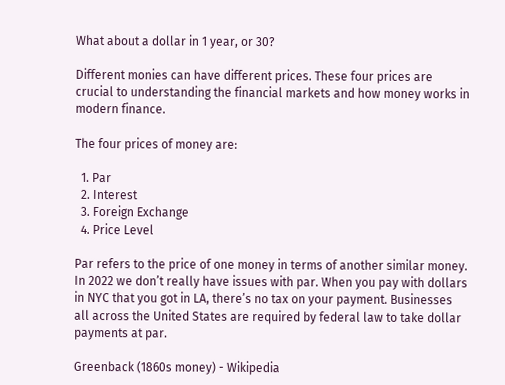What about a dollar in 1 year, or 30?

Different monies can have different prices. These four prices are crucial to understanding the financial markets and how money works in modern finance.

The four prices of money are:

  1. Par
  2. Interest
  3. Foreign Exchange
  4. Price Level

Par refers to the price of one money in terms of another similar money. In 2022 we don’t really have issues with par. When you pay with dollars in NYC that you got in LA, there’s no tax on your payment. Businesses all across the United States are required by federal law to take dollar payments at par.

Greenback (1860s money) - Wikipedia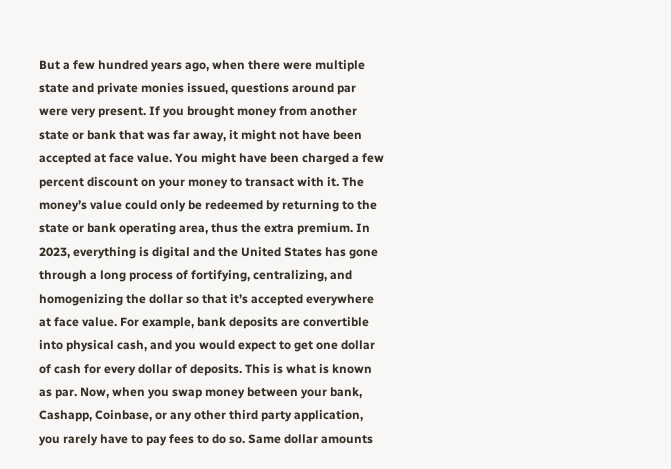But a few hundred years ago, when there were multiple state and private monies issued, questions around par were very present. If you brought money from another state or bank that was far away, it might not have been accepted at face value. You might have been charged a few percent discount on your money to transact with it. The money’s value could only be redeemed by returning to the state or bank operating area, thus the extra premium. In 2023, everything is digital and the United States has gone through a long process of fortifying, centralizing, and homogenizing the dollar so that it’s accepted everywhere at face value. For example, bank deposits are convertible into physical cash, and you would expect to get one dollar of cash for every dollar of deposits. This is what is known as par. Now, when you swap money between your bank, Cashapp, Coinbase, or any other third party application, you rarely have to pay fees to do so. Same dollar amounts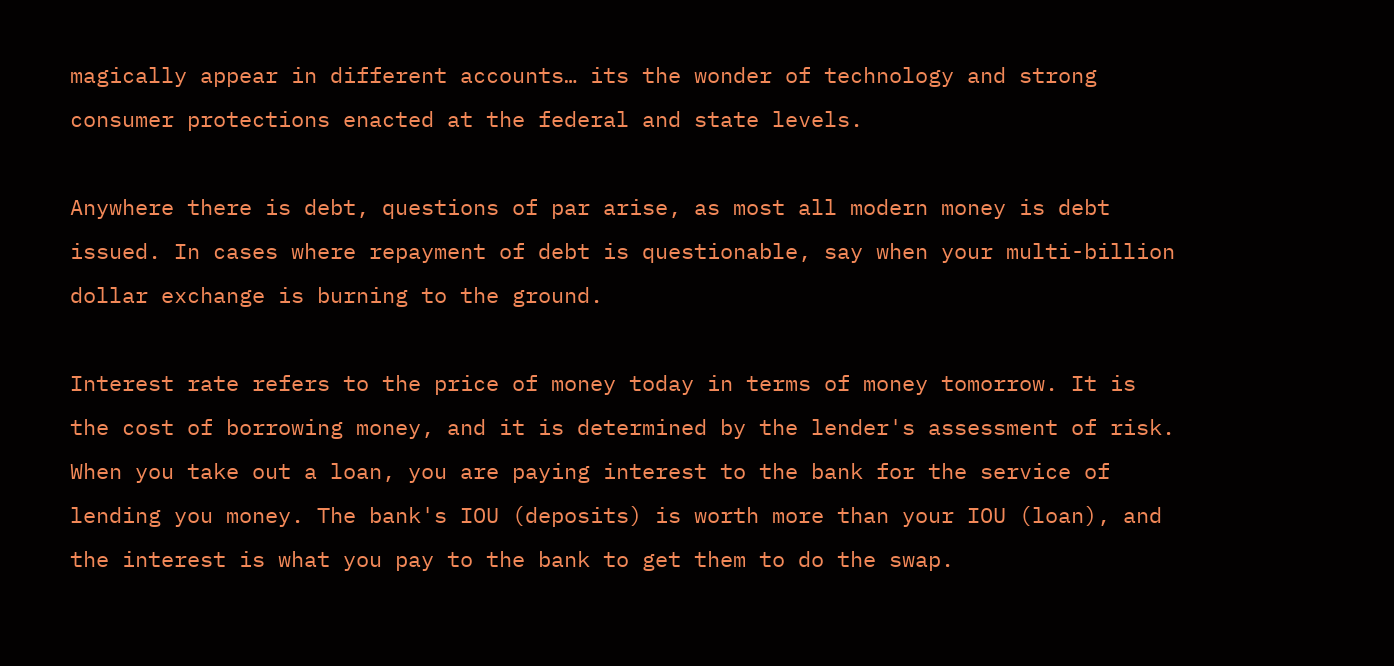magically appear in different accounts… its the wonder of technology and strong consumer protections enacted at the federal and state levels.

Anywhere there is debt, questions of par arise, as most all modern money is debt issued. In cases where repayment of debt is questionable, say when your multi-billion dollar exchange is burning to the ground.

Interest rate refers to the price of money today in terms of money tomorrow. It is the cost of borrowing money, and it is determined by the lender's assessment of risk. When you take out a loan, you are paying interest to the bank for the service of lending you money. The bank's IOU (deposits) is worth more than your IOU (loan), and the interest is what you pay to the bank to get them to do the swap.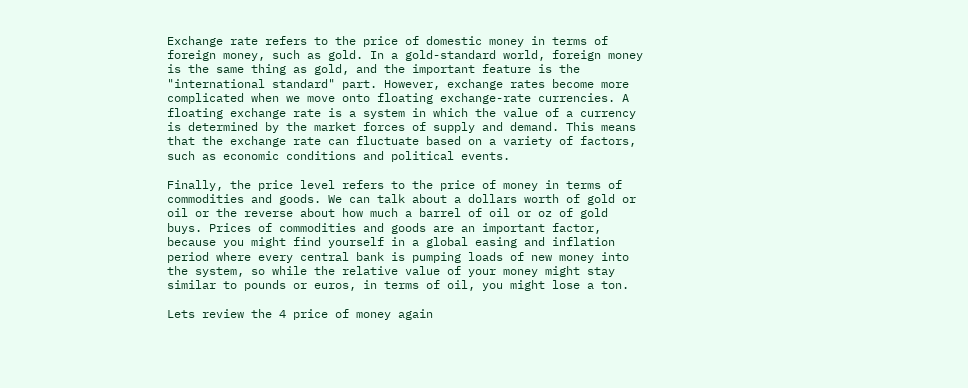Exchange rate refers to the price of domestic money in terms of foreign money, such as gold. In a gold-standard world, foreign money is the same thing as gold, and the important feature is the "international standard" part. However, exchange rates become more complicated when we move onto floating exchange-rate currencies. A floating exchange rate is a system in which the value of a currency is determined by the market forces of supply and demand. This means that the exchange rate can fluctuate based on a variety of factors, such as economic conditions and political events.

Finally, the price level refers to the price of money in terms of commodities and goods. We can talk about a dollars worth of gold or oil or the reverse about how much a barrel of oil or oz of gold buys. Prices of commodities and goods are an important factor, because you might find yourself in a global easing and inflation period where every central bank is pumping loads of new money into the system, so while the relative value of your money might stay similar to pounds or euros, in terms of oil, you might lose a ton.

Lets review the 4 price of money again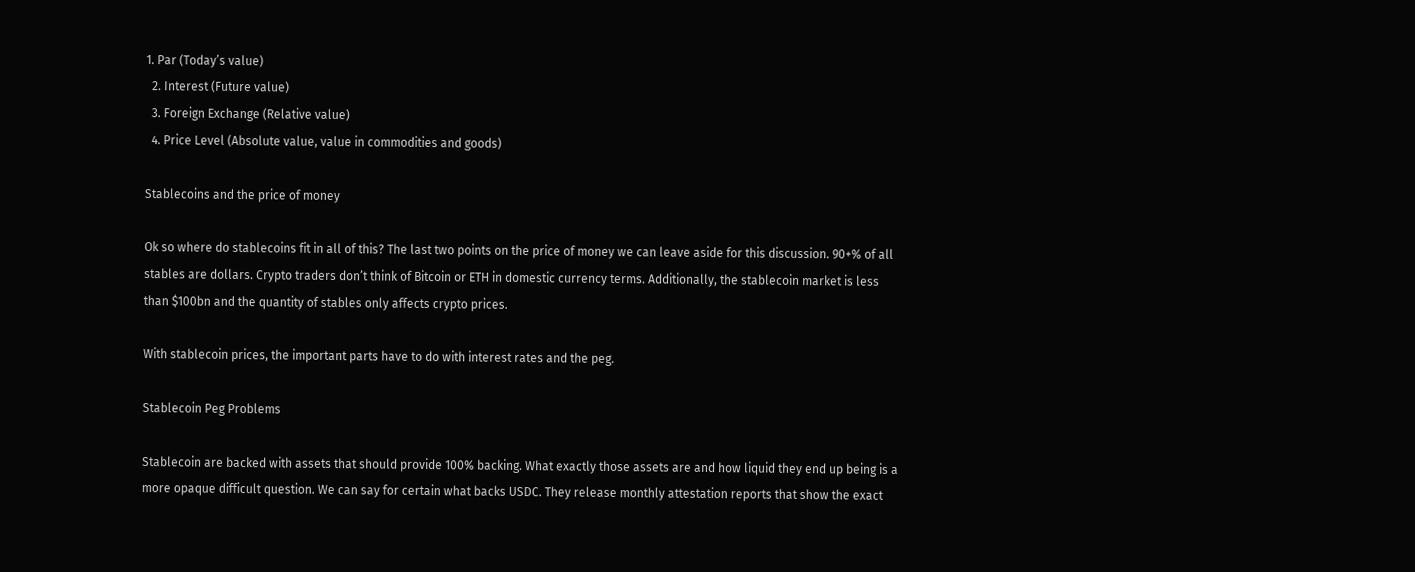1. Par (Today’s value)
  2. Interest (Future value)
  3. Foreign Exchange (Relative value)
  4. Price Level (Absolute value, value in commodities and goods)

Stablecoins and the price of money

Ok so where do stablecoins fit in all of this? The last two points on the price of money we can leave aside for this discussion. 90+% of all stables are dollars. Crypto traders don’t think of Bitcoin or ETH in domestic currency terms. Additionally, the stablecoin market is less than $100bn and the quantity of stables only affects crypto prices.

With stablecoin prices, the important parts have to do with interest rates and the peg.

Stablecoin Peg Problems

Stablecoin are backed with assets that should provide 100% backing. What exactly those assets are and how liquid they end up being is a more opaque difficult question. We can say for certain what backs USDC. They release monthly attestation reports that show the exact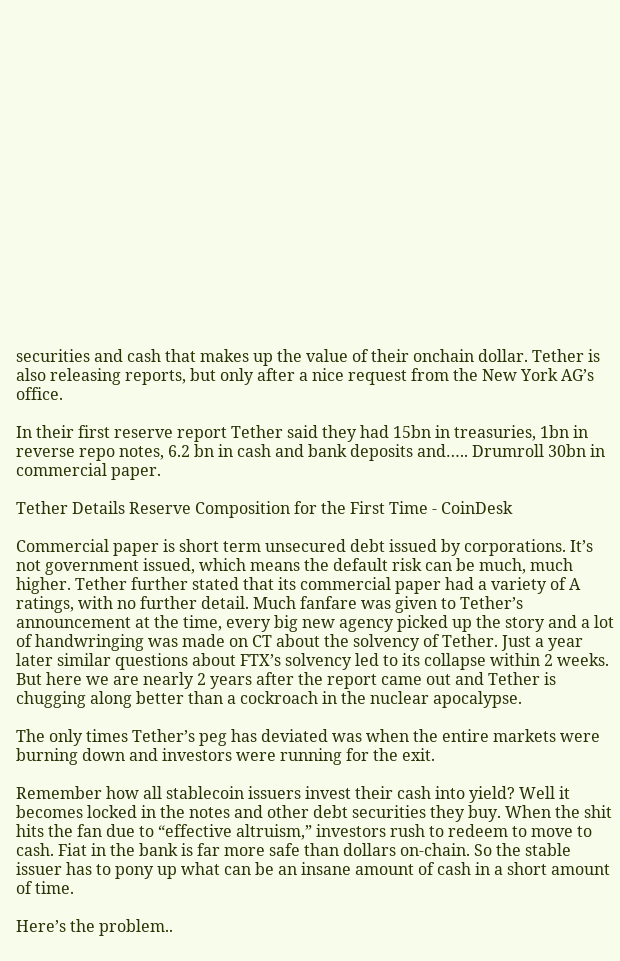securities and cash that makes up the value of their onchain dollar. Tether is also releasing reports, but only after a nice request from the New York AG’s office.

In their first reserve report Tether said they had 15bn in treasuries, 1bn in reverse repo notes, 6.2 bn in cash and bank deposits and….. Drumroll 30bn in commercial paper.

Tether Details Reserve Composition for the First Time - CoinDesk

Commercial paper is short term unsecured debt issued by corporations. It’s not government issued, which means the default risk can be much, much higher. Tether further stated that its commercial paper had a variety of A ratings, with no further detail. Much fanfare was given to Tether’s announcement at the time, every big new agency picked up the story and a lot of handwringing was made on CT about the solvency of Tether. Just a year later similar questions about FTX’s solvency led to its collapse within 2 weeks. But here we are nearly 2 years after the report came out and Tether is chugging along better than a cockroach in the nuclear apocalypse.

The only times Tether’s peg has deviated was when the entire markets were burning down and investors were running for the exit.

Remember how all stablecoin issuers invest their cash into yield? Well it becomes locked in the notes and other debt securities they buy. When the shit hits the fan due to “effective altruism,” investors rush to redeem to move to cash. Fiat in the bank is far more safe than dollars on-chain. So the stable issuer has to pony up what can be an insane amount of cash in a short amount of time.

Here’s the problem..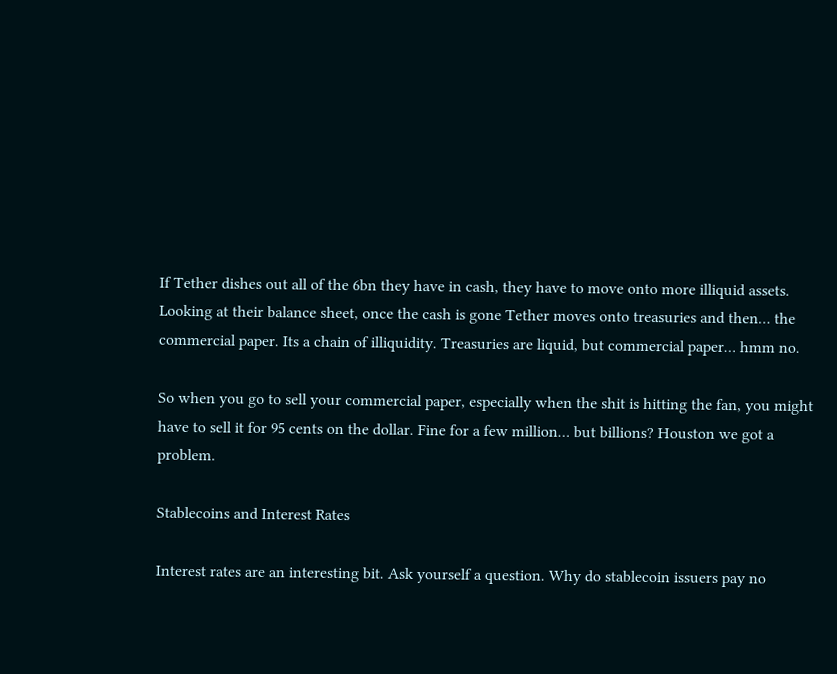If Tether dishes out all of the 6bn they have in cash, they have to move onto more illiquid assets. Looking at their balance sheet, once the cash is gone Tether moves onto treasuries and then… the commercial paper. Its a chain of illiquidity. Treasuries are liquid, but commercial paper… hmm no.

So when you go to sell your commercial paper, especially when the shit is hitting the fan, you might have to sell it for 95 cents on the dollar. Fine for a few million… but billions? Houston we got a problem.

Stablecoins and Interest Rates

Interest rates are an interesting bit. Ask yourself a question. Why do stablecoin issuers pay no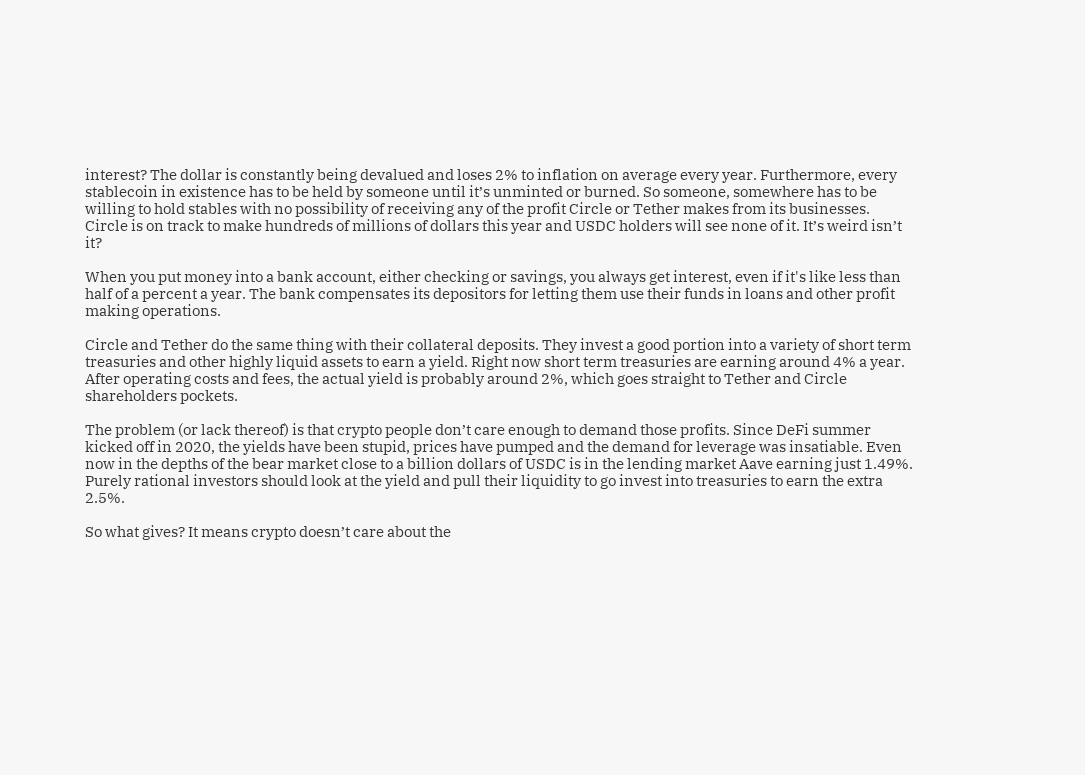interest? The dollar is constantly being devalued and loses 2% to inflation on average every year. Furthermore, every stablecoin in existence has to be held by someone until it’s unminted or burned. So someone, somewhere has to be willing to hold stables with no possibility of receiving any of the profit Circle or Tether makes from its businesses. Circle is on track to make hundreds of millions of dollars this year and USDC holders will see none of it. It’s weird isn’t it?

When you put money into a bank account, either checking or savings, you always get interest, even if it's like less than half of a percent a year. The bank compensates its depositors for letting them use their funds in loans and other profit making operations.

Circle and Tether do the same thing with their collateral deposits. They invest a good portion into a variety of short term treasuries and other highly liquid assets to earn a yield. Right now short term treasuries are earning around 4% a year. After operating costs and fees, the actual yield is probably around 2%, which goes straight to Tether and Circle shareholders pockets.

The problem (or lack thereof) is that crypto people don’t care enough to demand those profits. Since DeFi summer kicked off in 2020, the yields have been stupid, prices have pumped and the demand for leverage was insatiable. Even now in the depths of the bear market close to a billion dollars of USDC is in the lending market Aave earning just 1.49%. Purely rational investors should look at the yield and pull their liquidity to go invest into treasuries to earn the extra 2.5%.

So what gives? It means crypto doesn’t care about the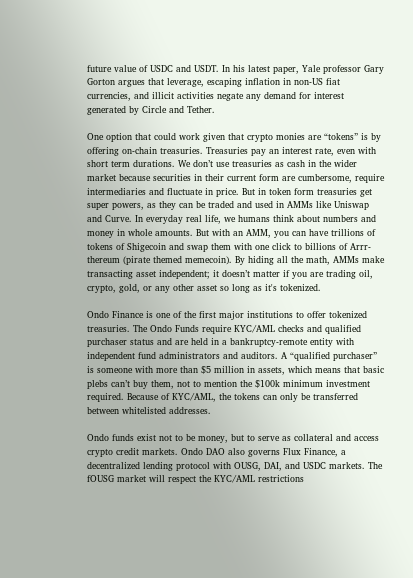future value of USDC and USDT. In his latest paper, Yale professor Gary Gorton argues that leverage, escaping inflation in non-US fiat currencies, and illicit activities negate any demand for interest generated by Circle and Tether.

One option that could work given that crypto monies are “tokens” is by offering on-chain treasuries. Treasuries pay an interest rate, even with short term durations. We don’t use treasuries as cash in the wider market because securities in their current form are cumbersome, require intermediaries and fluctuate in price. But in token form treasuries get super powers, as they can be traded and used in AMMs like Uniswap and Curve. In everyday real life, we humans think about numbers and money in whole amounts. But with an AMM, you can have trillions of tokens of Shigecoin and swap them with one click to billions of Arrr-thereum (pirate themed memecoin). By hiding all the math, AMMs make transacting asset independent; it doesn’t matter if you are trading oil, crypto, gold, or any other asset so long as it's tokenized.

Ondo Finance is one of the first major institutions to offer tokenized treasuries. The Ondo Funds require KYC/AML checks and qualified purchaser status and are held in a bankruptcy-remote entity with independent fund administrators and auditors. A “qualified purchaser” is someone with more than $5 million in assets, which means that basic plebs can’t buy them, not to mention the $100k minimum investment required. Because of KYC/AML, the tokens can only be transferred between whitelisted addresses.

Ondo funds exist not to be money, but to serve as collateral and access crypto credit markets. Ondo DAO also governs Flux Finance, a decentralized lending protocol with OUSG, DAI, and USDC markets. The fOUSG market will respect the KYC/AML restrictions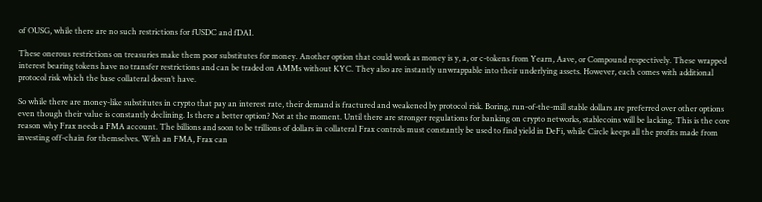of OUSG, while there are no such restrictions for fUSDC and fDAI.

These onerous restrictions on treasuries make them poor substitutes for money. Another option that could work as money is y, a, or c-tokens from Yearn, Aave, or Compound respectively. These wrapped interest bearing tokens have no transfer restrictions and can be traded on AMMs without KYC. They also are instantly unwrappable into their underlying assets. However, each comes with additional protocol risk which the base collateral doesn’t have.

So while there are money-like substitutes in crypto that pay an interest rate, their demand is fractured and weakened by protocol risk. Boring, run-of-the-mill stable dollars are preferred over other options even though their value is constantly declining. Is there a better option? Not at the moment. Until there are stronger regulations for banking on crypto networks, stablecoins will be lacking. This is the core reason why Frax needs a FMA account. The billions and soon to be trillions of dollars in collateral Frax controls must constantly be used to find yield in DeFi, while Circle keeps all the profits made from investing off-chain for themselves. With an FMA, Frax can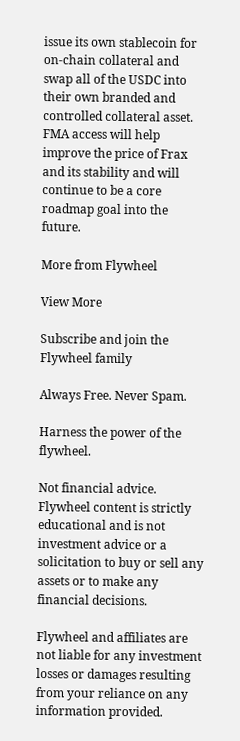issue its own stablecoin for on-chain collateral and swap all of the USDC into their own branded and controlled collateral asset. FMA access will help improve the price of Frax and its stability and will continue to be a core roadmap goal into the future.

More from Flywheel

View More

Subscribe and join the Flywheel family

Always Free. Never Spam.

Harness the power of the flywheel.

Not financial advice. Flywheel content is strictly educational and is not investment advice or a solicitation to buy or sell any assets or to make any financial decisions.

Flywheel and affiliates are not liable for any investment losses or damages resulting from your reliance on any information provided.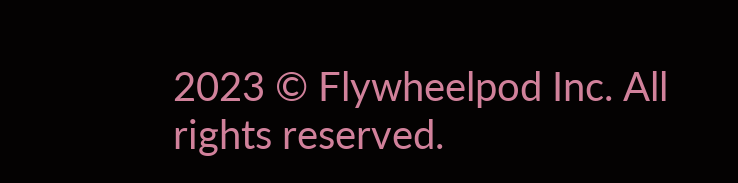2023 © Flywheelpod Inc. All rights reserved.